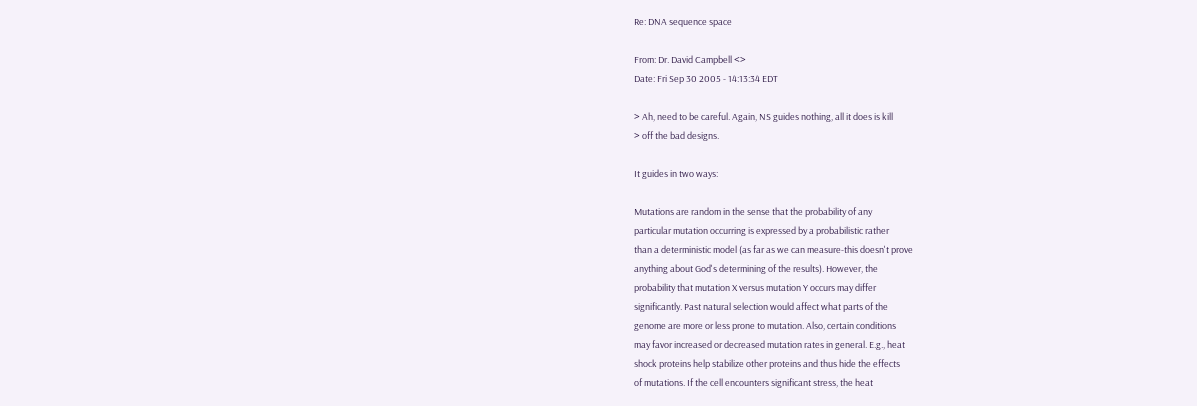Re: DNA sequence space

From: Dr. David Campbell <>
Date: Fri Sep 30 2005 - 14:13:34 EDT

> Ah, need to be careful. Again, NS guides nothing, all it does is kill
> off the bad designs.

It guides in two ways:

Mutations are random in the sense that the probability of any
particular mutation occurring is expressed by a probabilistic rather
than a deterministic model (as far as we can measure-this doesn't prove
anything about God's determining of the results). However, the
probability that mutation X versus mutation Y occurs may differ
significantly. Past natural selection would affect what parts of the
genome are more or less prone to mutation. Also, certain conditions
may favor increased or decreased mutation rates in general. E.g., heat
shock proteins help stabilize other proteins and thus hide the effects
of mutations. If the cell encounters significant stress, the heat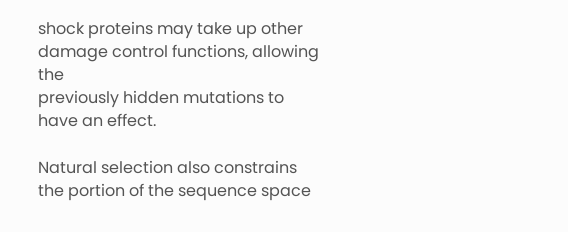shock proteins may take up other damage control functions, allowing the
previously hidden mutations to have an effect.

Natural selection also constrains the portion of the sequence space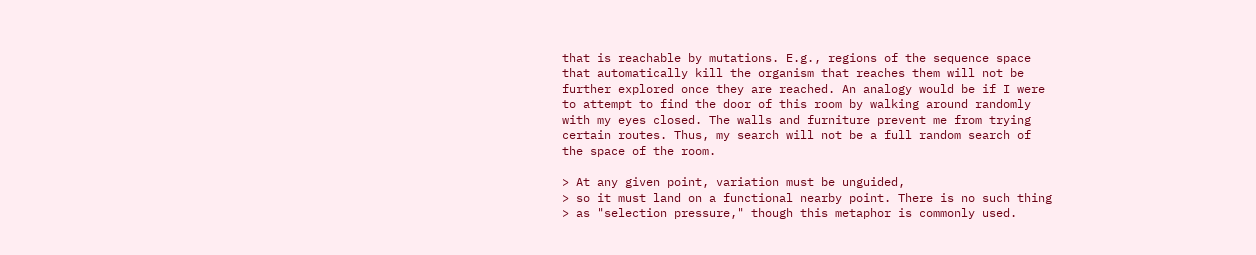that is reachable by mutations. E.g., regions of the sequence space
that automatically kill the organism that reaches them will not be
further explored once they are reached. An analogy would be if I were
to attempt to find the door of this room by walking around randomly
with my eyes closed. The walls and furniture prevent me from trying
certain routes. Thus, my search will not be a full random search of
the space of the room.

> At any given point, variation must be unguided,
> so it must land on a functional nearby point. There is no such thing
> as "selection pressure," though this metaphor is commonly used.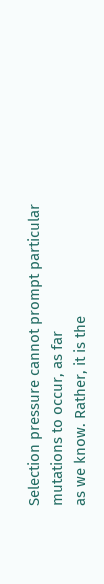Selection pressure cannot prompt particular mutations to occur, as far
as we know. Rather, it is the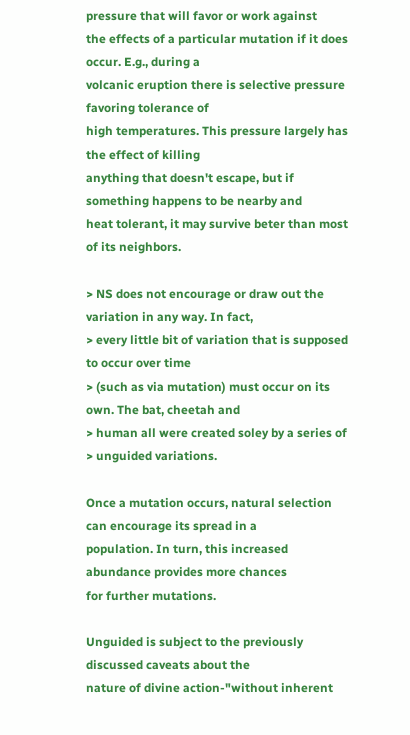pressure that will favor or work against
the effects of a particular mutation if it does occur. E.g., during a
volcanic eruption there is selective pressure favoring tolerance of
high temperatures. This pressure largely has the effect of killing
anything that doesn't escape, but if something happens to be nearby and
heat tolerant, it may survive beter than most of its neighbors.

> NS does not encourage or draw out the variation in any way. In fact,
> every little bit of variation that is supposed to occur over time
> (such as via mutation) must occur on its own. The bat, cheetah and
> human all were created soley by a series of
> unguided variations.

Once a mutation occurs, natural selection can encourage its spread in a
population. In turn, this increased abundance provides more chances
for further mutations.

Unguided is subject to the previously discussed caveats about the
nature of divine action-"without inherent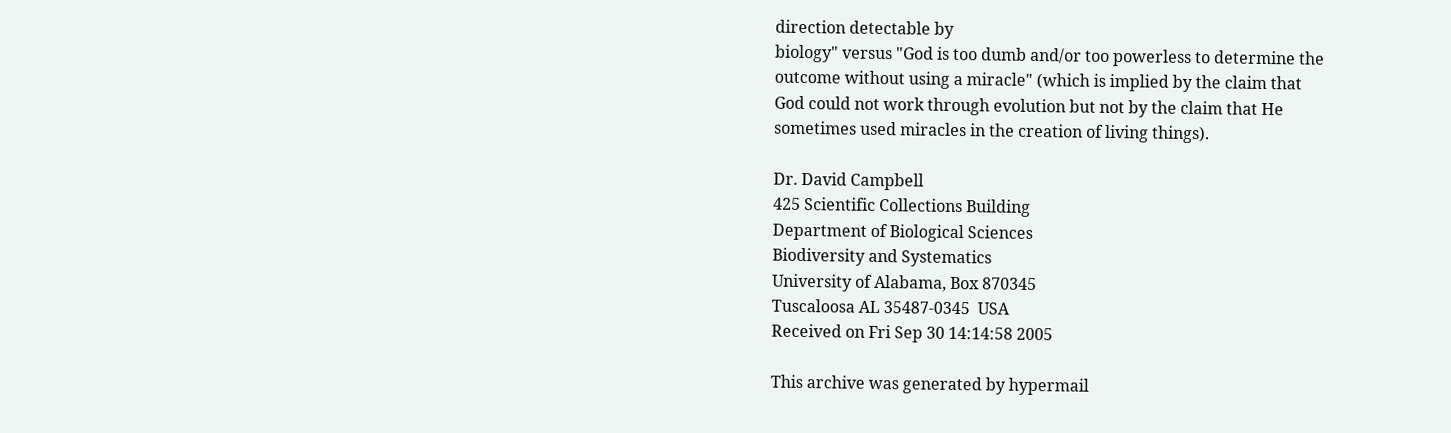direction detectable by
biology" versus "God is too dumb and/or too powerless to determine the
outcome without using a miracle" (which is implied by the claim that
God could not work through evolution but not by the claim that He
sometimes used miracles in the creation of living things).

Dr. David Campbell
425 Scientific Collections Building
Department of Biological Sciences
Biodiversity and Systematics
University of Alabama, Box 870345
Tuscaloosa AL 35487-0345  USA
Received on Fri Sep 30 14:14:58 2005

This archive was generated by hypermail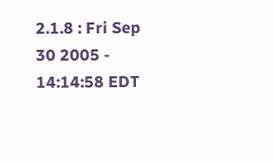2.1.8 : Fri Sep 30 2005 - 14:14:58 EDT